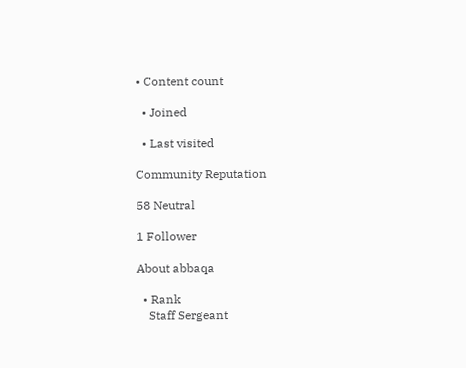• Content count

  • Joined

  • Last visited

Community Reputation

58 Neutral

1 Follower

About abbaqa

  • Rank
    Staff Sergeant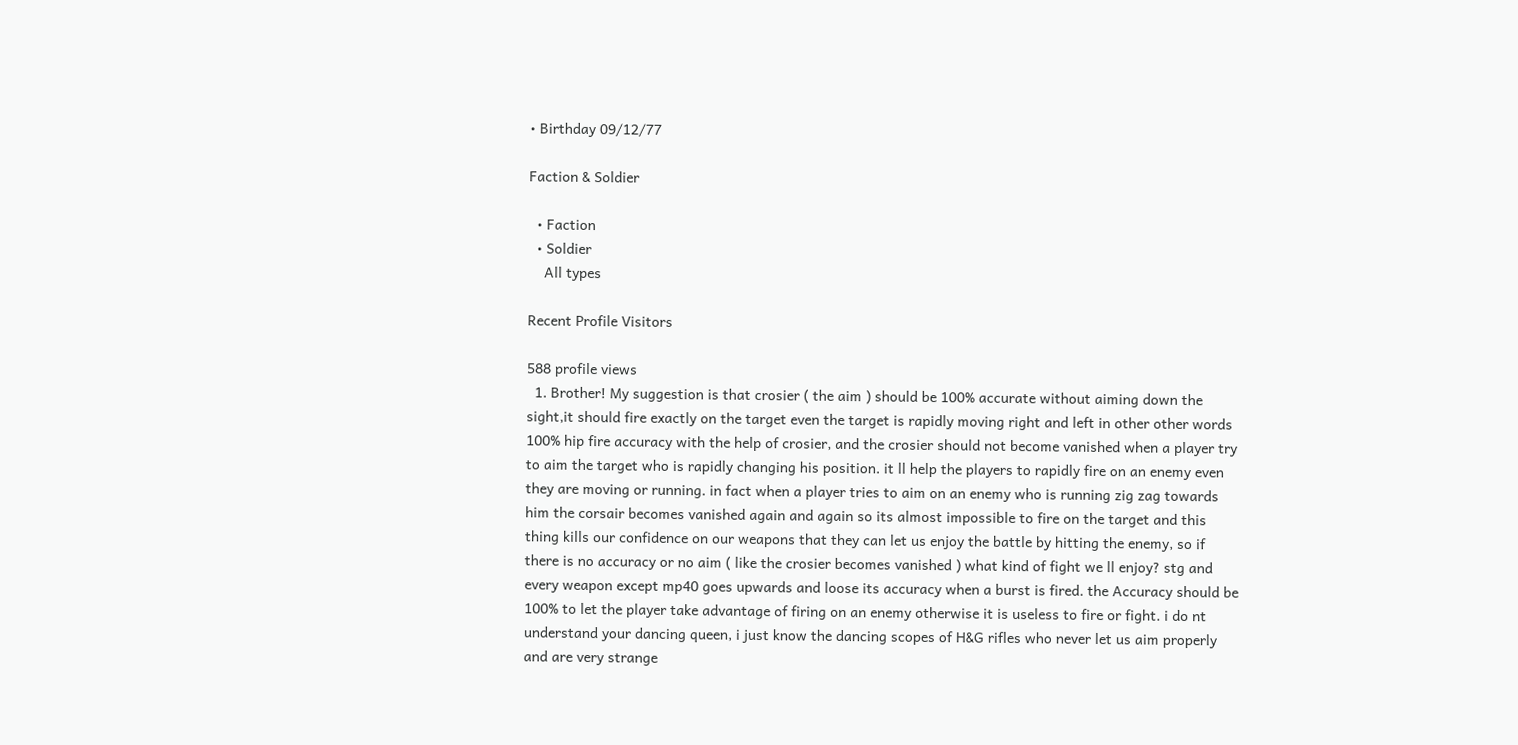• Birthday 09/12/77

Faction & Soldier

  • Faction
  • Soldier
    All types

Recent Profile Visitors

588 profile views
  1. Brother! My suggestion is that crosier ( the aim ) should be 100% accurate without aiming down the sight,it should fire exactly on the target even the target is rapidly moving right and left in other other words 100% hip fire accuracy with the help of crosier, and the crosier should not become vanished when a player try to aim the target who is rapidly changing his position. it ll help the players to rapidly fire on an enemy even they are moving or running. in fact when a player tries to aim on an enemy who is running zig zag towards him the corsair becomes vanished again and again so its almost impossible to fire on the target and this thing kills our confidence on our weapons that they can let us enjoy the battle by hitting the enemy, so if there is no accuracy or no aim ( like the crosier becomes vanished ) what kind of fight we ll enjoy? stg and every weapon except mp40 goes upwards and loose its accuracy when a burst is fired. the Accuracy should be 100% to let the player take advantage of firing on an enemy otherwise it is useless to fire or fight. i do nt understand your dancing queen, i just know the dancing scopes of H&G rifles who never let us aim properly and are very strange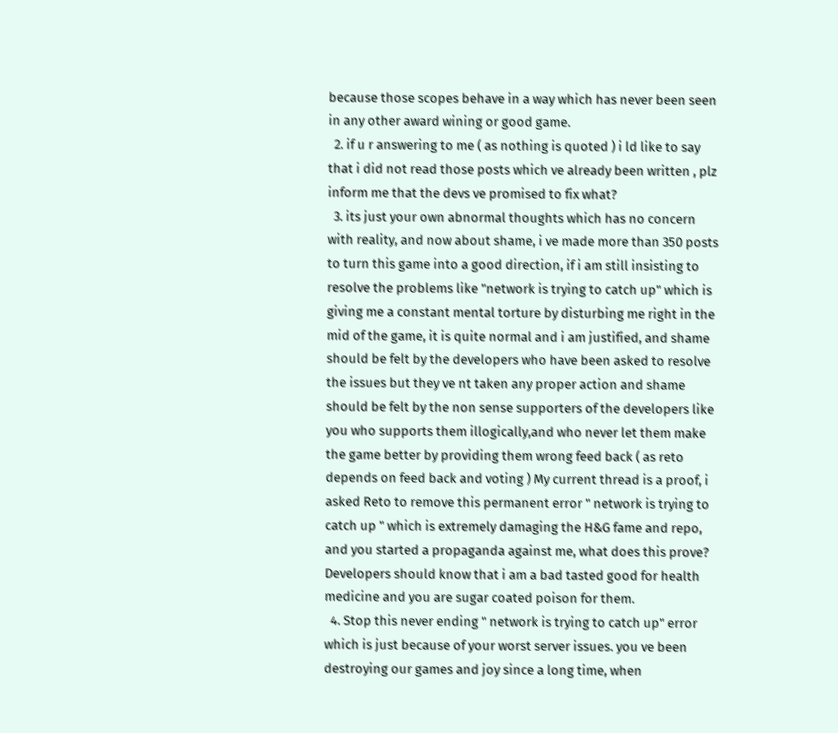because those scopes behave in a way which has never been seen in any other award wining or good game.
  2. if u r answering to me ( as nothing is quoted ) i ld like to say that i did not read those posts which ve already been written , plz inform me that the devs ve promised to fix what?
  3. its just your own abnormal thoughts which has no concern with reality, and now about shame, i ve made more than 350 posts to turn this game into a good direction, if i am still insisting to resolve the problems like "network is trying to catch up" which is giving me a constant mental torture by disturbing me right in the mid of the game, it is quite normal and i am justified, and shame should be felt by the developers who have been asked to resolve the issues but they ve nt taken any proper action and shame should be felt by the non sense supporters of the developers like you who supports them illogically,and who never let them make the game better by providing them wrong feed back ( as reto depends on feed back and voting ) My current thread is a proof, i asked Reto to remove this permanent error " network is trying to catch up " which is extremely damaging the H&G fame and repo, and you started a propaganda against me, what does this prove? Developers should know that i am a bad tasted good for health medicine and you are sugar coated poison for them.
  4. Stop this never ending " network is trying to catch up" error which is just because of your worst server issues. you ve been destroying our games and joy since a long time, when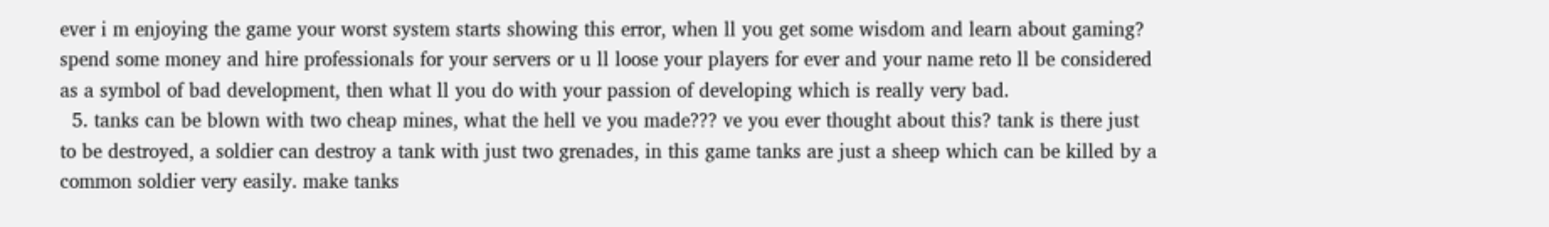ever i m enjoying the game your worst system starts showing this error, when ll you get some wisdom and learn about gaming? spend some money and hire professionals for your servers or u ll loose your players for ever and your name reto ll be considered as a symbol of bad development, then what ll you do with your passion of developing which is really very bad.
  5. tanks can be blown with two cheap mines, what the hell ve you made??? ve you ever thought about this? tank is there just to be destroyed, a soldier can destroy a tank with just two grenades, in this game tanks are just a sheep which can be killed by a common soldier very easily. make tanks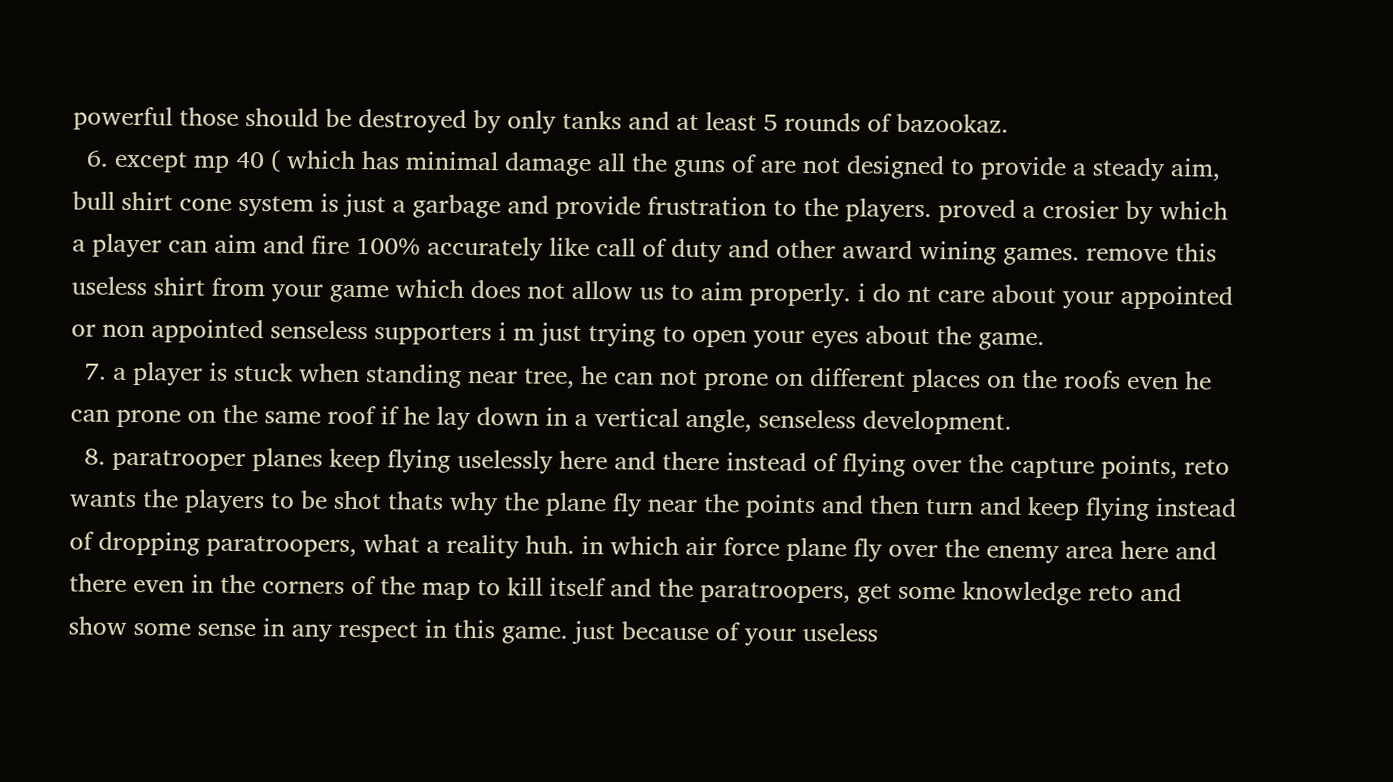powerful those should be destroyed by only tanks and at least 5 rounds of bazookaz.
  6. except mp 40 ( which has minimal damage all the guns of are not designed to provide a steady aim, bull shirt cone system is just a garbage and provide frustration to the players. proved a crosier by which a player can aim and fire 100% accurately like call of duty and other award wining games. remove this useless shirt from your game which does not allow us to aim properly. i do nt care about your appointed or non appointed senseless supporters i m just trying to open your eyes about the game.
  7. a player is stuck when standing near tree, he can not prone on different places on the roofs even he can prone on the same roof if he lay down in a vertical angle, senseless development.
  8. paratrooper planes keep flying uselessly here and there instead of flying over the capture points, reto wants the players to be shot thats why the plane fly near the points and then turn and keep flying instead of dropping paratroopers, what a reality huh. in which air force plane fly over the enemy area here and there even in the corners of the map to kill itself and the paratroopers, get some knowledge reto and show some sense in any respect in this game. just because of your useless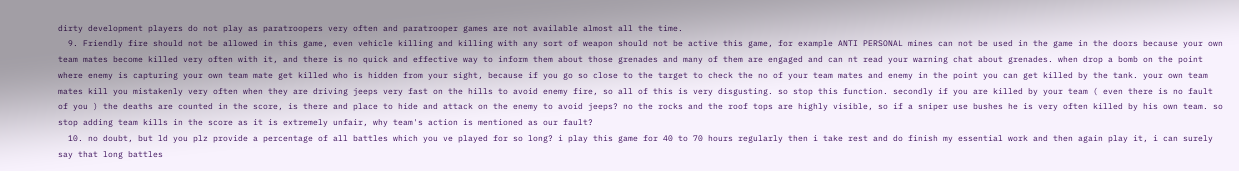dirty development players do not play as paratroopers very often and paratrooper games are not available almost all the time.
  9. Friendly fire should not be allowed in this game, even vehicle killing and killing with any sort of weapon should not be active this game, for example ANTI PERSONAL mines can not be used in the game in the doors because your own team mates become killed very often with it, and there is no quick and effective way to inform them about those grenades and many of them are engaged and can nt read your warning chat about grenades. when drop a bomb on the point where enemy is capturing your own team mate get killed who is hidden from your sight, because if you go so close to the target to check the no of your team mates and enemy in the point you can get killed by the tank. your own team mates kill you mistakenly very often when they are driving jeeps very fast on the hills to avoid enemy fire, so all of this is very disgusting. so stop this function. secondly if you are killed by your team ( even there is no fault of you ) the deaths are counted in the score, is there and place to hide and attack on the enemy to avoid jeeps? no the rocks and the roof tops are highly visible, so if a sniper use bushes he is very often killed by his own team. so stop adding team kills in the score as it is extremely unfair, why team's action is mentioned as our fault?
  10. no doubt, but ld you plz provide a percentage of all battles which you ve played for so long? i play this game for 40 to 70 hours regularly then i take rest and do finish my essential work and then again play it, i can surely say that long battles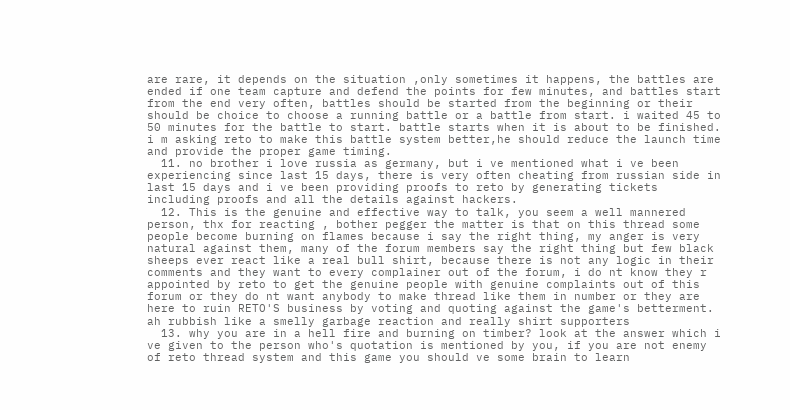are rare, it depends on the situation ,only sometimes it happens, the battles are ended if one team capture and defend the points for few minutes, and battles start from the end very often, battles should be started from the beginning or their should be choice to choose a running battle or a battle from start. i waited 45 to 50 minutes for the battle to start. battle starts when it is about to be finished. i m asking reto to make this battle system better,he should reduce the launch time and provide the proper game timing.
  11. no brother i love russia as germany, but i ve mentioned what i ve been experiencing since last 15 days, there is very often cheating from russian side in last 15 days and i ve been providing proofs to reto by generating tickets including proofs and all the details against hackers.
  12. This is the genuine and effective way to talk, you seem a well mannered person, thx for reacting , bother pegger the matter is that on this thread some people become burning on flames because i say the right thing, my anger is very natural against them, many of the forum members say the right thing but few black sheeps ever react like a real bull shirt, because there is not any logic in their comments and they want to every complainer out of the forum, i do nt know they r appointed by reto to get the genuine people with genuine complaints out of this forum or they do nt want anybody to make thread like them in number or they are here to ruin RETO'S business by voting and quoting against the game's betterment. ah rubbish like a smelly garbage reaction and really shirt supporters
  13. why you are in a hell fire and burning on timber? look at the answer which i ve given to the person who's quotation is mentioned by you, if you are not enemy of reto thread system and this game you should ve some brain to learn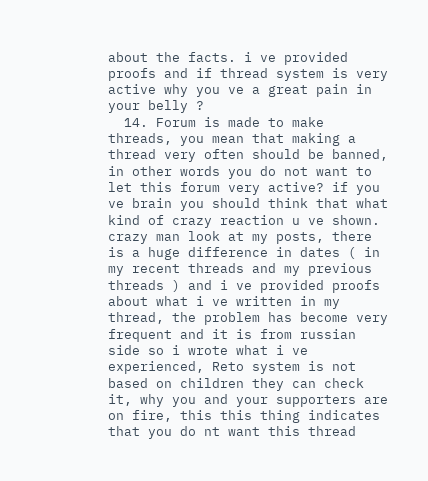about the facts. i ve provided proofs and if thread system is very active why you ve a great pain in your belly ?
  14. Forum is made to make threads, you mean that making a thread very often should be banned, in other words you do not want to let this forum very active? if you ve brain you should think that what kind of crazy reaction u ve shown. crazy man look at my posts, there is a huge difference in dates ( in my recent threads and my previous threads ) and i ve provided proofs about what i ve written in my thread, the problem has become very frequent and it is from russian side so i wrote what i ve experienced, Reto system is not based on children they can check it, why you and your supporters are on fire, this this thing indicates that you do nt want this thread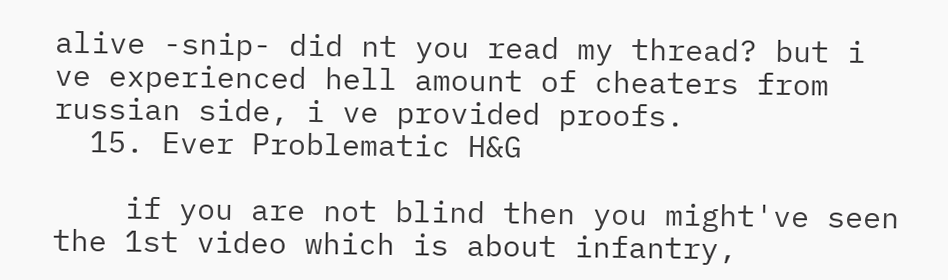alive -snip- did nt you read my thread? but i ve experienced hell amount of cheaters from russian side, i ve provided proofs.
  15. Ever Problematic H&G

    if you are not blind then you might've seen the 1st video which is about infantry,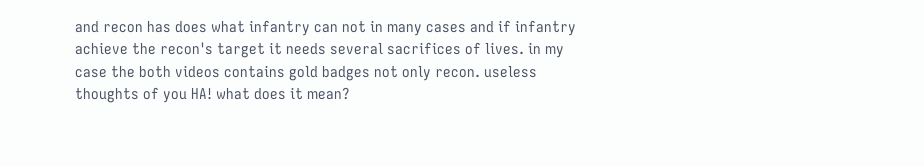and recon has does what infantry can not in many cases and if infantry achieve the recon's target it needs several sacrifices of lives. in my case the both videos contains gold badges not only recon. useless thoughts of you HA! what does it mean?